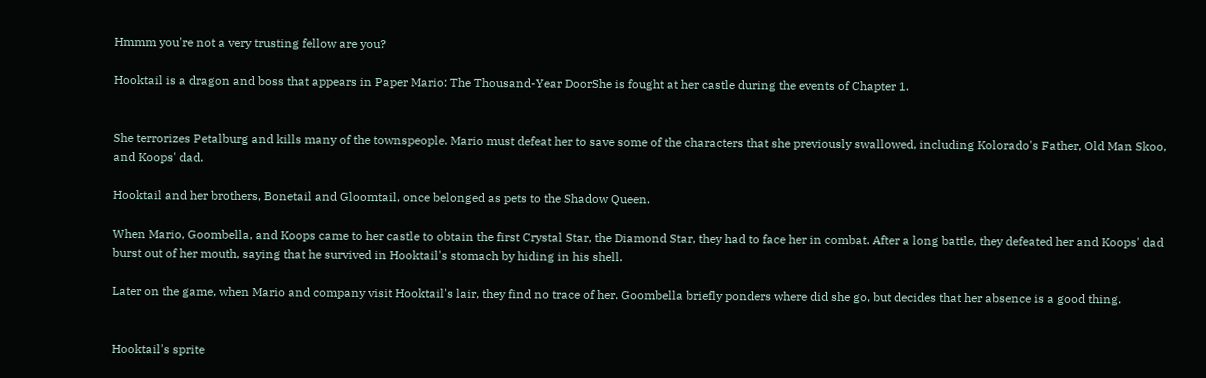Hmmm you're not a very trusting fellow are you?

Hooktail is a dragon and boss that appears in Paper Mario: The Thousand-Year DoorShe is fought at her castle during the events of Chapter 1.


She terrorizes Petalburg and kills many of the townspeople. Mario must defeat her to save some of the characters that she previously swallowed, including Kolorado's Father, Old Man Skoo, and Koops' dad.

Hooktail and her brothers, Bonetail and Gloomtail, once belonged as pets to the Shadow Queen.

When Mario, Goombella, and Koops came to her castle to obtain the first Crystal Star, the Diamond Star, they had to face her in combat. After a long battle, they defeated her and Koops' dad burst out of her mouth, saying that he survived in Hooktail's stomach by hiding in his shell.

Later on the game, when Mario and company visit Hooktail's lair, they find no trace of her. Goombella briefly ponders where did she go, but decides that her absence is a good thing.


Hooktail's sprite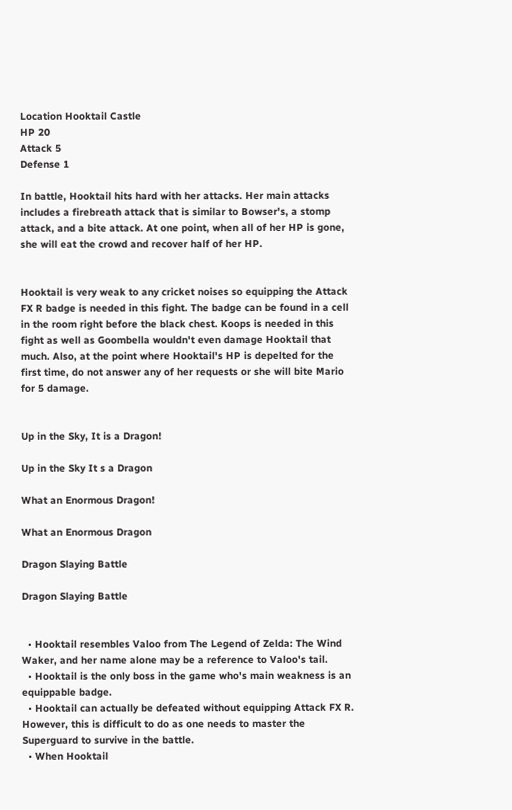Location Hooktail Castle
HP 20
Attack 5
Defense 1

In battle, Hooktail hits hard with her attacks. Her main attacks includes a firebreath attack that is similar to Bowser's, a stomp attack, and a bite attack. At one point, when all of her HP is gone, she will eat the crowd and recover half of her HP.


Hooktail is very weak to any cricket noises so equipping the Attack FX R badge is needed in this fight. The badge can be found in a cell in the room right before the black chest. Koops is needed in this fight as well as Goombella wouldn't even damage Hooktail that much. Also, at the point where Hooktail's HP is depelted for the first time, do not answer any of her requests or she will bite Mario for 5 damage.


Up in the Sky, It is a Dragon!

Up in the Sky It s a Dragon

What an Enormous Dragon!

What an Enormous Dragon

Dragon Slaying Battle

Dragon Slaying Battle


  • Hooktail resembles Valoo from The Legend of Zelda: The Wind Waker, and her name alone may be a reference to Valoo's tail.
  • Hooktail is the only boss in the game who's main weakness is an equippable badge.
  • Hooktail can actually be defeated without equipping Attack FX R. However, this is difficult to do as one needs to master the Superguard to survive in the battle.
  • When Hooktail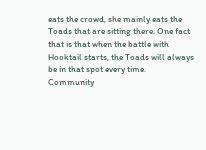eats the crowd, she mainly eats the Toads that are sitting there. One fact that is that when the battle with Hooktail starts, the Toads will always be in that spot every time.
Community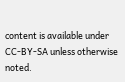content is available under CC-BY-SA unless otherwise noted.